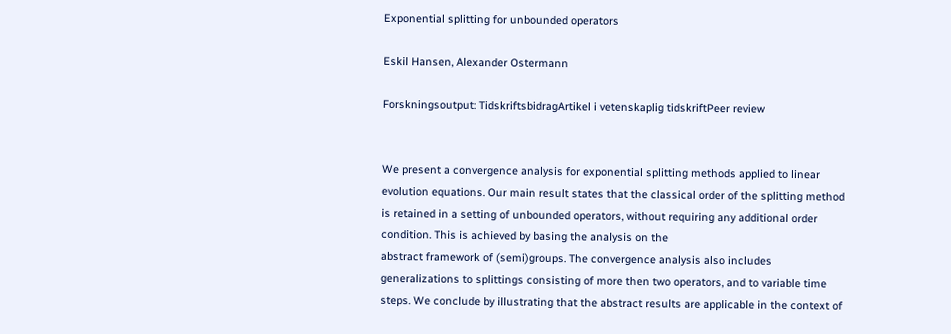Exponential splitting for unbounded operators

Eskil Hansen, Alexander Ostermann

Forskningsoutput: TidskriftsbidragArtikel i vetenskaplig tidskriftPeer review


We present a convergence analysis for exponential splitting methods applied to linear evolution equations. Our main result states that the classical order of the splitting method is retained in a setting of unbounded operators, without requiring any additional order condition. This is achieved by basing the analysis on the
abstract framework of (semi)groups. The convergence analysis also includes generalizations to splittings consisting of more then two operators, and to variable time steps. We conclude by illustrating that the abstract results are applicable in the context of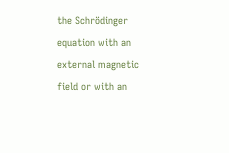the Schrödinger equation with an external magnetic field or with an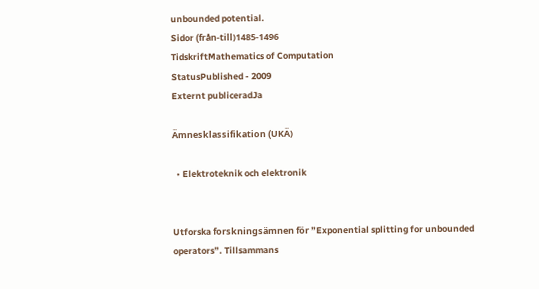unbounded potential.
Sidor (från-till)1485-1496
TidskriftMathematics of Computation
StatusPublished - 2009
Externt publiceradJa

Ämnesklassifikation (UKÄ)

  • Elektroteknik och elektronik


Utforska forskningsämnen för ”Exponential splitting for unbounded operators”. Tillsammans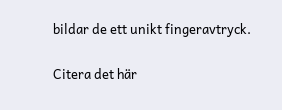bildar de ett unikt fingeravtryck.

Citera det här